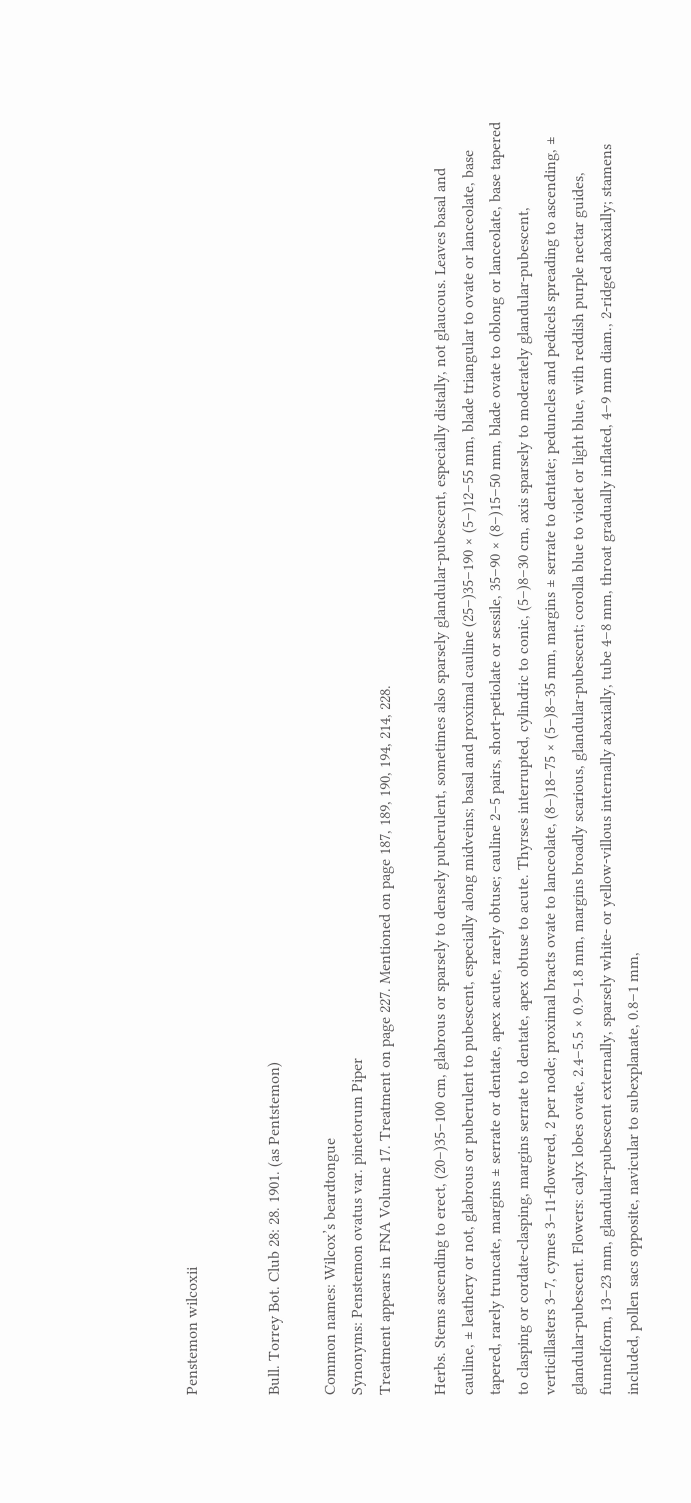Penstemon wilcoxii


Bull. Torrey Bot. Club 28: 28. 1901. (as Pentstemon)

Common names: Wilcox’s beardtongue
Synonyms: Penstemon ovatus var. pinetorum Piper
Treatment appears in FNA Volume 17. Treatment on page 227. Mentioned on page 187, 189, 190, 194, 214, 228.

Herbs. Stems ascending to erect, (20–)35–100 cm, glabrous or sparsely to densely puberulent, sometimes also sparsely glandular-pubescent, especially distally, not glaucous. Leaves basal and cauline, ± leathery or not, glabrous or puberulent to pubescent, especially along midveins; basal and proximal cauline (25–)35–190 × (5–)12–55 mm, blade triangular to ovate or lanceolate, base tapered, rarely truncate, margins ± serrate or dentate, apex acute, rarely obtuse; cauline 2–5 pairs, short-petiolate or sessile, 35–90 × (8–)15–50 mm, blade ovate to oblong or lanceolate, base tapered to clasping or cordate-clasping, margins serrate to dentate, apex obtuse to acute. Thyrses interrupted, cylindric to conic, (5–)8–30 cm, axis sparsely to moderately glandular-pubescent, verticillasters 3–7, cymes 3–11-flowered, 2 per node; proximal bracts ovate to lanceolate, (8–)18–75 × (5–)8–35 mm, margins ± serrate to dentate; peduncles and pedicels spreading to ascending, ± glandular-pubescent. Flowers: calyx lobes ovate, 2.4–5.5 × 0.9–1.8 mm, margins broadly scarious, glandular-pubescent; corolla blue to violet or light blue, with reddish purple nectar guides, funnelform, 13–23 mm, glandular-pubescent externally, sparsely white- or yellow-villous internally abaxially, tube 4–8 mm, throat gradually inflated, 4–9 mm diam., 2-ridged abaxially; stamens included, pollen sacs opposite, navicular to subexplanate, 0.8–1 mm,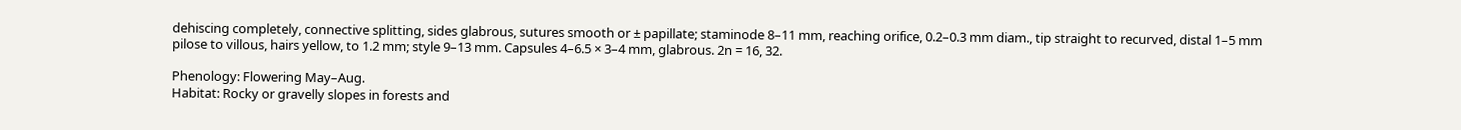dehiscing completely, connective splitting, sides glabrous, sutures smooth or ± papillate; staminode 8–11 mm, reaching orifice, 0.2–0.3 mm diam., tip straight to recurved, distal 1–5 mm pilose to villous, hairs yellow, to 1.2 mm; style 9–13 mm. Capsules 4–6.5 × 3–4 mm, glabrous. 2n = 16, 32.

Phenology: Flowering May–Aug.
Habitat: Rocky or gravelly slopes in forests and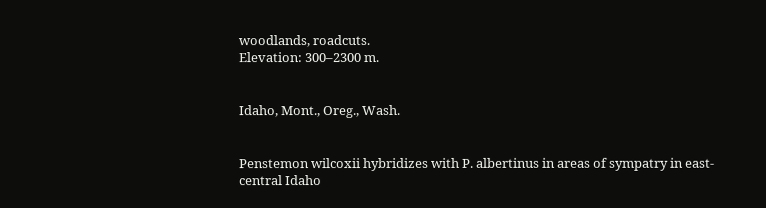woodlands, roadcuts.
Elevation: 300–2300 m.


Idaho, Mont., Oreg., Wash.


Penstemon wilcoxii hybridizes with P. albertinus in areas of sympatry in east-central Idaho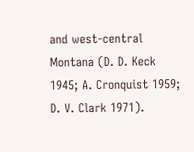and west-central Montana (D. D. Keck 1945; A. Cronquist 1959; D. V. Clark 1971).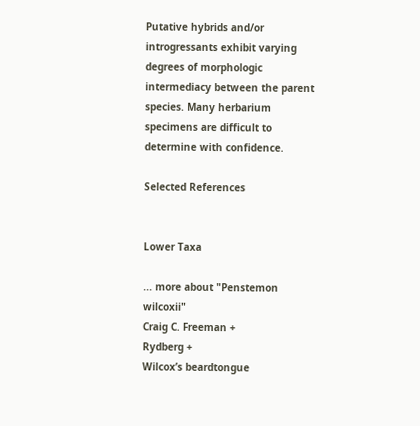Putative hybrids and/or introgressants exhibit varying degrees of morphologic intermediacy between the parent species. Many herbarium specimens are difficult to determine with confidence.

Selected References


Lower Taxa

... more about "Penstemon wilcoxii"
Craig C. Freeman +
Rydberg +
Wilcox’s beardtongue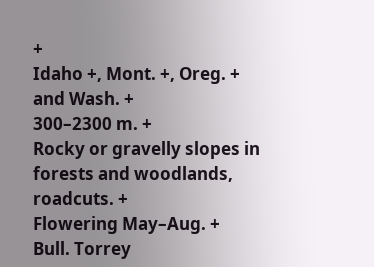+
Idaho +, Mont. +, Oreg. +  and Wash. +
300–2300 m. +
Rocky or gravelly slopes in forests and woodlands, roadcuts. +
Flowering May–Aug. +
Bull. Torrey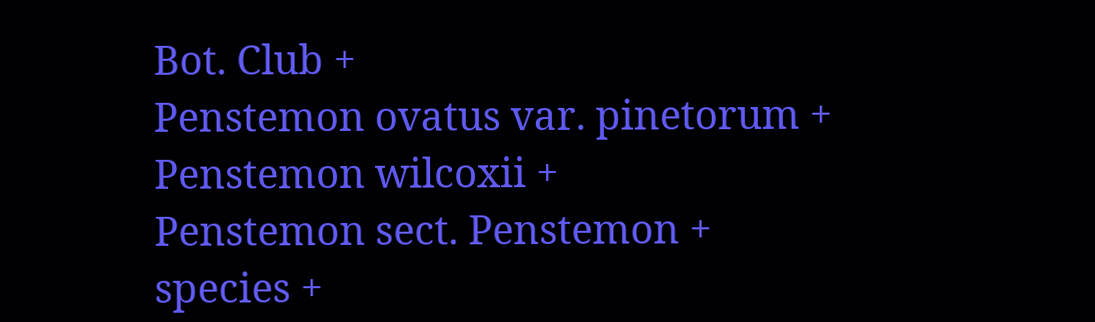Bot. Club +
Penstemon ovatus var. pinetorum +
Penstemon wilcoxii +
Penstemon sect. Penstemon +
species +